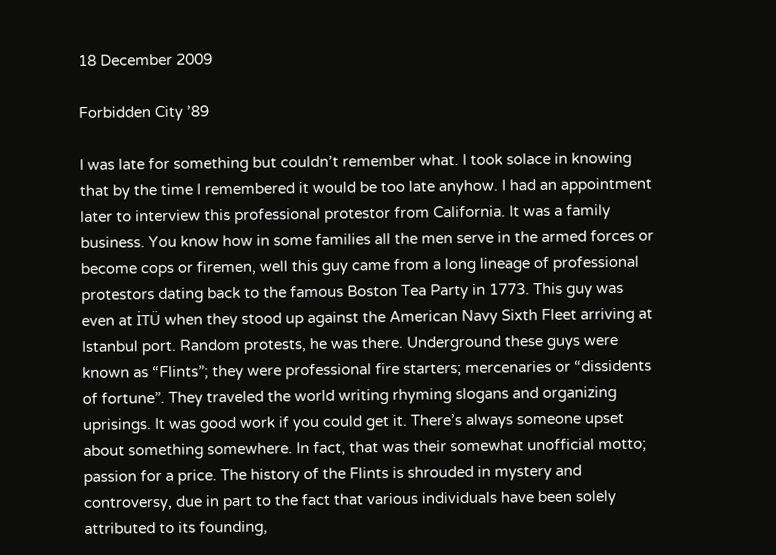18 December 2009

Forbidden City ’89

I was late for something but couldn’t remember what. I took solace in knowing that by the time I remembered it would be too late anyhow. I had an appointment later to interview this professional protestor from California. It was a family business. You know how in some families all the men serve in the armed forces or become cops or firemen, well this guy came from a long lineage of professional protestors dating back to the famous Boston Tea Party in 1773. This guy was even at İTÜ when they stood up against the American Navy Sixth Fleet arriving at Istanbul port. Random protests, he was there. Underground these guys were known as “Flints”; they were professional fire starters; mercenaries or “dissidents of fortune”. They traveled the world writing rhyming slogans and organizing uprisings. It was good work if you could get it. There’s always someone upset about something somewhere. In fact, that was their somewhat unofficial motto; passion for a price. The history of the Flints is shrouded in mystery and controversy, due in part to the fact that various individuals have been solely attributed to its founding,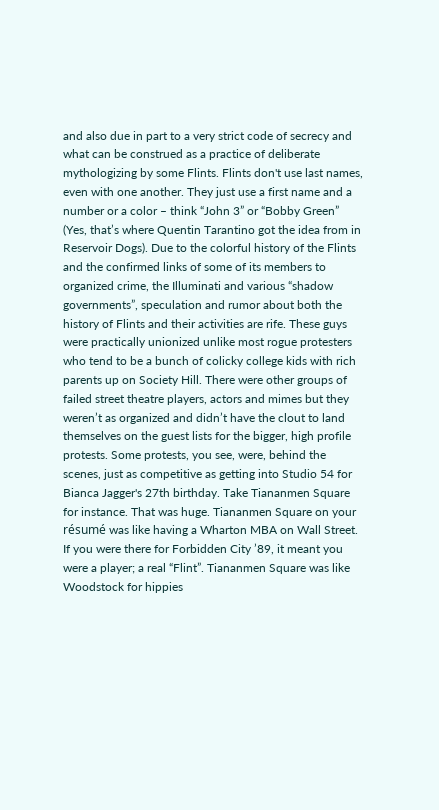and also due in part to a very strict code of secrecy and what can be construed as a practice of deliberate mythologizing by some Flints. Flints don't use last names, even with one another. They just use a first name and a number or a color – think “John 3” or “Bobby Green” (Yes, that’s where Quentin Tarantino got the idea from in Reservoir Dogs). Due to the colorful history of the Flints and the confirmed links of some of its members to organized crime, the Illuminati and various “shadow governments”, speculation and rumor about both the history of Flints and their activities are rife. These guys were practically unionized unlike most rogue protesters who tend to be a bunch of colicky college kids with rich parents up on Society Hill. There were other groups of failed street theatre players, actors and mimes but they weren’t as organized and didn’t have the clout to land themselves on the guest lists for the bigger, high profile protests. Some protests, you see, were, behind the scenes, just as competitive as getting into Studio 54 for Bianca Jagger's 27th birthday. Take Tiananmen Square for instance. That was huge. Tiananmen Square on your résumé was like having a Wharton MBA on Wall Street. If you were there for Forbidden City ’89, it meant you were a player; a real “Flint”. Tiananmen Square was like Woodstock for hippies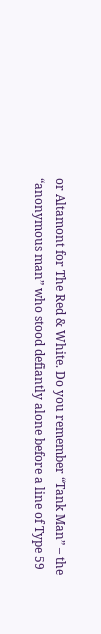or Altamont for The Red & White. Do you remember “Tank Man” – the “anonymous man” who stood defiantly alone before a line of Type 59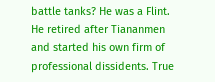battle tanks? He was a Flint. He retired after Tiananmen and started his own firm of professional dissidents. True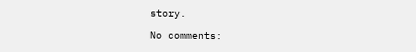story.

No comments: